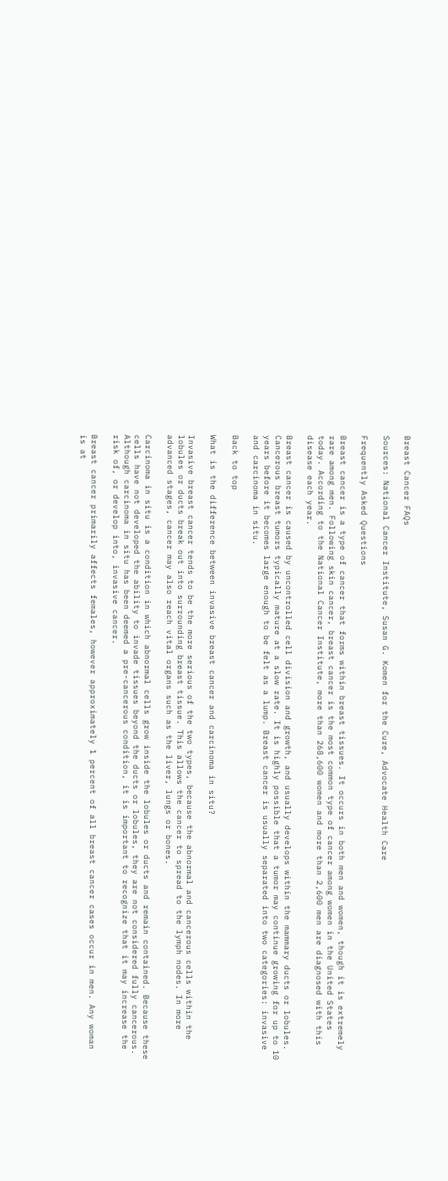Breast Cancer FAQs

Sources: National Cancer Institute, Susan G. Komen for the Cure, Advocate Health Care

Frequently Asked Questions

Breast cancer is a type of cancer that forms within breast tissues. It occurs in both men and women, though it is extremely rare among men. Following skin cancer, breast cancer is the most common type of cancer among women in the United States today. According to the National Cancer Institute, more than 268,600 women and more than 2,600 men are diagnosed with this disease each year.

Breast cancer is caused by uncontrolled cell division and growth, and usually develops within the mammary ducts or lobules. Cancerous breast tumors typically mature at a slow rate. It is highly possible that a tumor may continue growing for up to 10 years before it becomes large enough to be felt as a lump. Breast cancer is usually separated into two categories: invasive and carcinoma in situ.

Back to top

What is the difference between invasive breast cancer and carcinoma in situ?

Invasive breast cancer tends to be the more serious of the two types, because the abnormal and cancerous cells within the lobules or ducts break out into surrounding breast tissue. This allows the cancer to spread to the lymph nodes. In more advanced stages, cancer may also reach vital organs such as the liver, lungs or bones.

Carcinoma in situ is a condition in which abnormal cells grow inside the lobules or ducts and remain contained. Because these cells have not developed the ability to invade tissues beyond the ducts or lobules, they are not considered fully cancerous. Although carcinoma in situ has been deemed a pre-cancerous condition, it is important to recognize that it may increase the risk of, or develop into, invasive cancer.

Breast cancer primarily affects females, however approximately 1 percent of all breast cancer cases occur in men. Any woman is at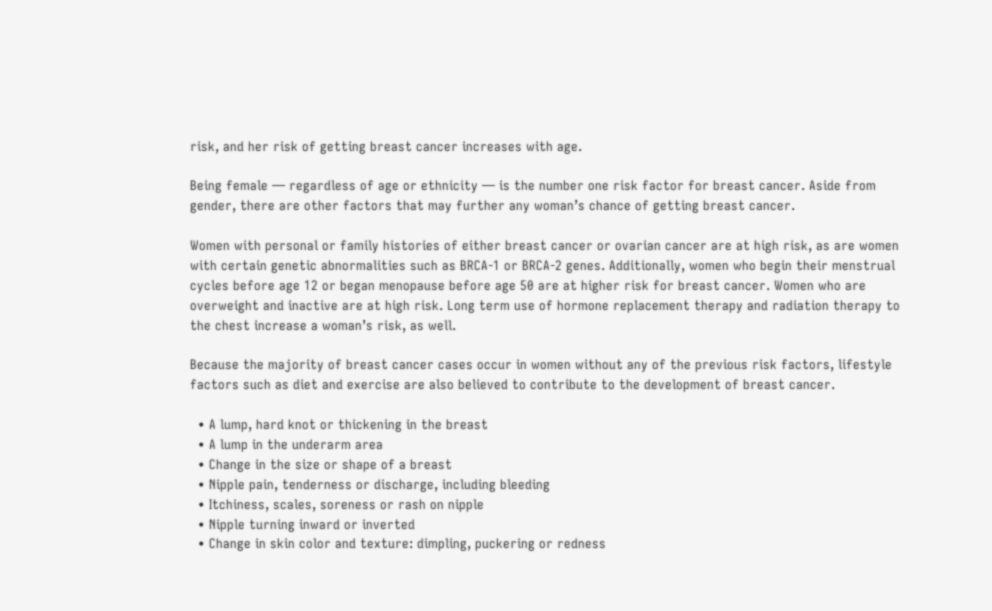risk, and her risk of getting breast cancer increases with age.

Being female — regardless of age or ethnicity — is the number one risk factor for breast cancer. Aside from gender, there are other factors that may further any woman’s chance of getting breast cancer.

Women with personal or family histories of either breast cancer or ovarian cancer are at high risk, as are women with certain genetic abnormalities such as BRCA-1 or BRCA-2 genes. Additionally, women who begin their menstrual cycles before age 12 or began menopause before age 50 are at higher risk for breast cancer. Women who are overweight and inactive are at high risk. Long term use of hormone replacement therapy and radiation therapy to the chest increase a woman’s risk, as well.

Because the majority of breast cancer cases occur in women without any of the previous risk factors, lifestyle factors such as diet and exercise are also believed to contribute to the development of breast cancer.

  • A lump, hard knot or thickening in the breast
  • A lump in the underarm area
  • Change in the size or shape of a breast
  • Nipple pain, tenderness or discharge, including bleeding
  • Itchiness, scales, soreness or rash on nipple
  • Nipple turning inward or inverted
  • Change in skin color and texture: dimpling, puckering or redness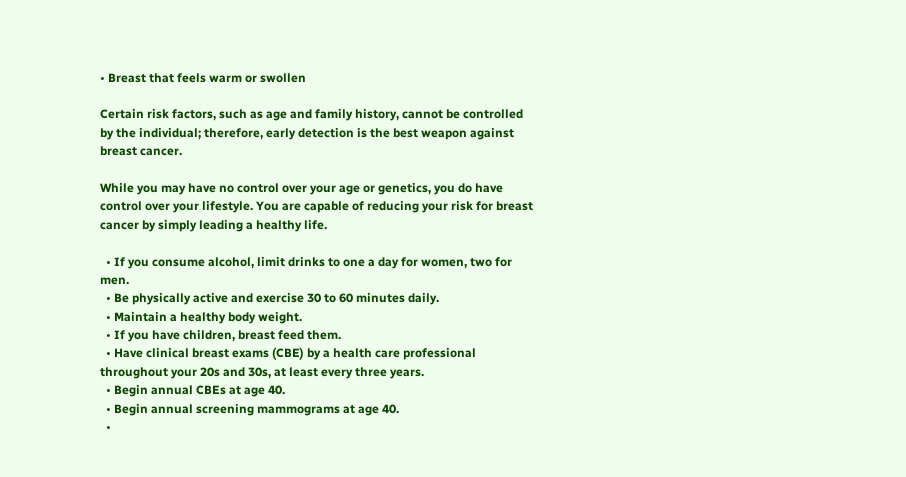• Breast that feels warm or swollen

Certain risk factors, such as age and family history, cannot be controlled by the individual; therefore, early detection is the best weapon against breast cancer.

While you may have no control over your age or genetics, you do have control over your lifestyle. You are capable of reducing your risk for breast cancer by simply leading a healthy life.

  • If you consume alcohol, limit drinks to one a day for women, two for men.
  • Be physically active and exercise 30 to 60 minutes daily.
  • Maintain a healthy body weight.
  • If you have children, breast feed them.
  • Have clinical breast exams (CBE) by a health care professional throughout your 20s and 30s, at least every three years.
  • Begin annual CBEs at age 40.
  • Begin annual screening mammograms at age 40.
  •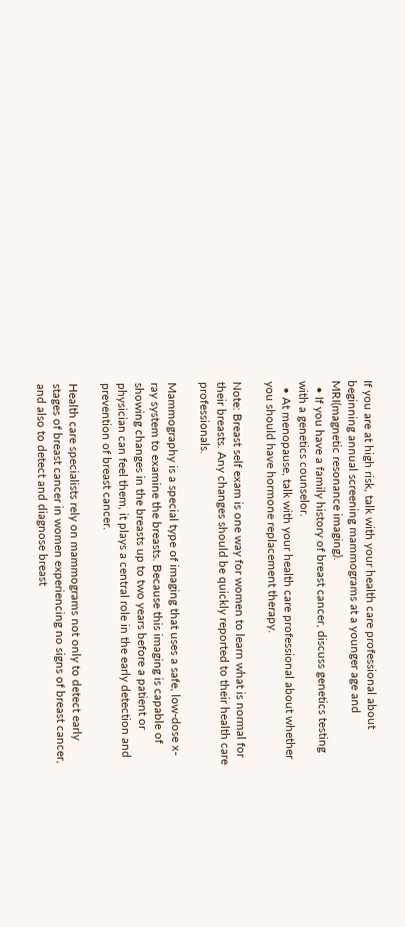If you are at high risk, talk with your health care professional about beginning annual screening mammograms at a younger age and MRI(magnetic resonance imaging).
  • If you have a family history of breast cancer, discuss genetics testing with a genetics counselor.
  • At menopause, talk with your health care professional about whether you should have hormone replacement therapy.

Note: Breast self exam is one way for women to learn what is normal for their breasts. Any changes should be quickly reported to their health care professionals.

Mammography is a special type of imaging that uses a safe, low-dose x-ray system to examine the breasts. Because this imaging is capable of showing changes in the breasts up to two years before a patient or physician can feel them, it plays a central role in the early detection and prevention of breast cancer.

Health care specialists rely on mammograms not only to detect early stages of breast cancer in women experiencing no signs of breast cancer, and also to detect and diagnose breast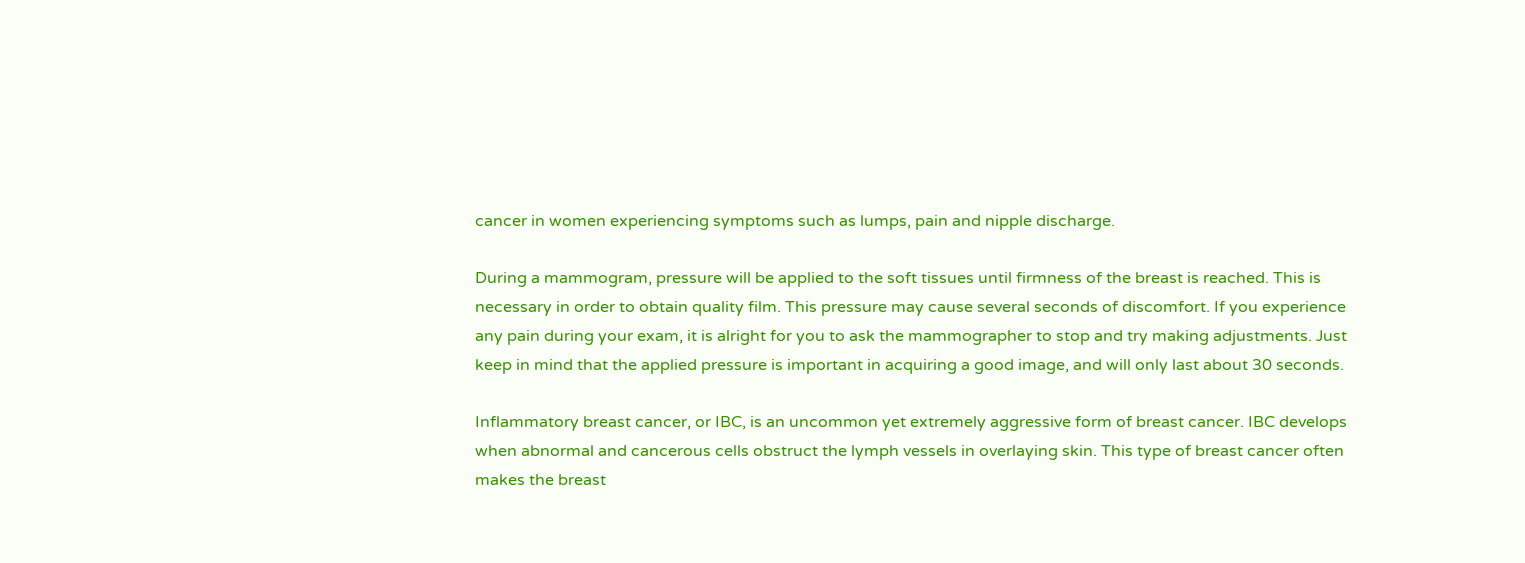cancer in women experiencing symptoms such as lumps, pain and nipple discharge.

During a mammogram, pressure will be applied to the soft tissues until firmness of the breast is reached. This is necessary in order to obtain quality film. This pressure may cause several seconds of discomfort. If you experience any pain during your exam, it is alright for you to ask the mammographer to stop and try making adjustments. Just keep in mind that the applied pressure is important in acquiring a good image, and will only last about 30 seconds.

Inflammatory breast cancer, or IBC, is an uncommon yet extremely aggressive form of breast cancer. IBC develops when abnormal and cancerous cells obstruct the lymph vessels in overlaying skin. This type of breast cancer often makes the breast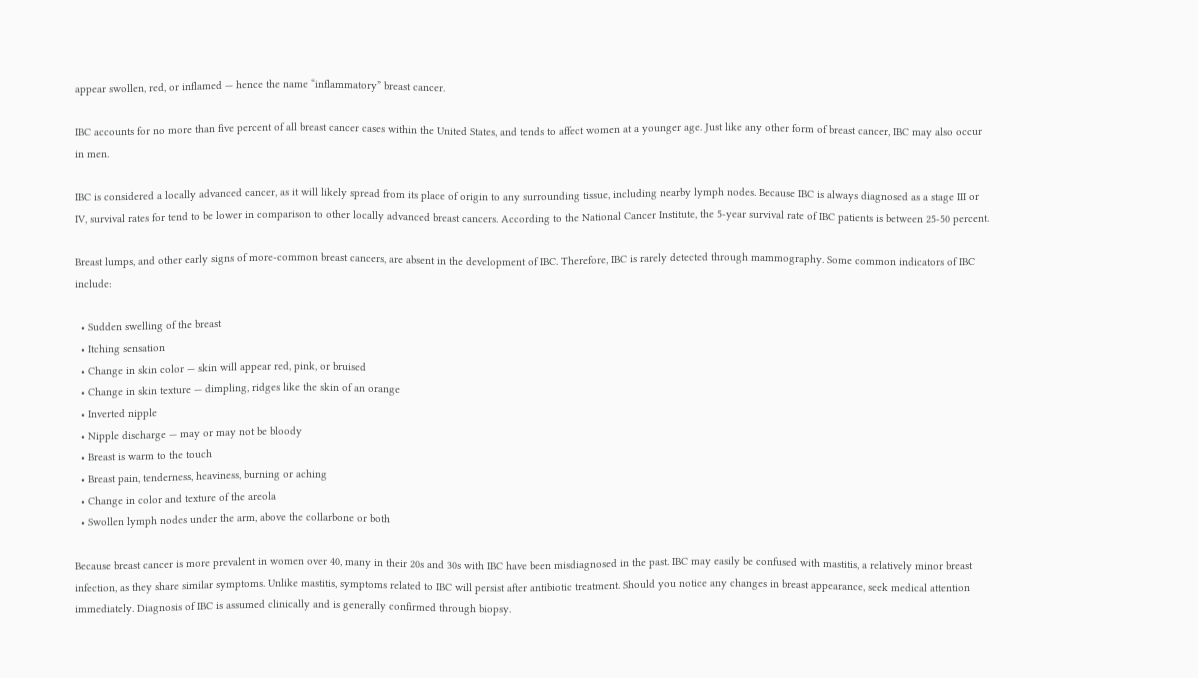appear swollen, red, or inflamed — hence the name “inflammatory” breast cancer.

IBC accounts for no more than five percent of all breast cancer cases within the United States, and tends to affect women at a younger age. Just like any other form of breast cancer, IBC may also occur in men.

IBC is considered a locally advanced cancer, as it will likely spread from its place of origin to any surrounding tissue, including nearby lymph nodes. Because IBC is always diagnosed as a stage III or IV, survival rates for tend to be lower in comparison to other locally advanced breast cancers. According to the National Cancer Institute, the 5-year survival rate of IBC patients is between 25-50 percent.

Breast lumps, and other early signs of more-common breast cancers, are absent in the development of IBC. Therefore, IBC is rarely detected through mammography. Some common indicators of IBC include:

  • Sudden swelling of the breast
  • Itching sensation
  • Change in skin color — skin will appear red, pink, or bruised
  • Change in skin texture — dimpling, ridges like the skin of an orange
  • Inverted nipple
  • Nipple discharge — may or may not be bloody
  • Breast is warm to the touch
  • Breast pain, tenderness, heaviness, burning or aching
  • Change in color and texture of the areola
  • Swollen lymph nodes under the arm, above the collarbone or both

Because breast cancer is more prevalent in women over 40, many in their 20s and 30s with IBC have been misdiagnosed in the past. IBC may easily be confused with mastitis, a relatively minor breast infection, as they share similar symptoms. Unlike mastitis, symptoms related to IBC will persist after antibiotic treatment. Should you notice any changes in breast appearance, seek medical attention immediately. Diagnosis of IBC is assumed clinically and is generally confirmed through biopsy.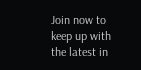Join now to keep up with the latest in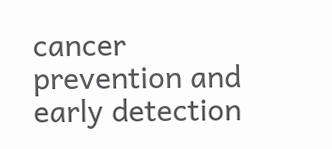cancer prevention and early detection